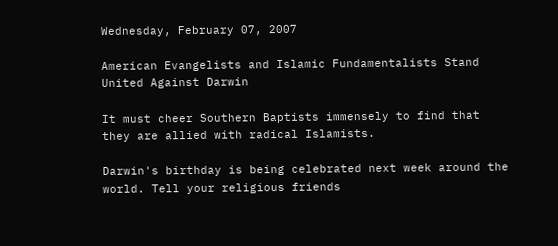Wednesday, February 07, 2007

American Evangelists and Islamic Fundamentalists Stand United Against Darwin

It must cheer Southern Baptists immensely to find that they are allied with radical Islamists.

Darwin's birthday is being celebrated next week around the world. Tell your religious friends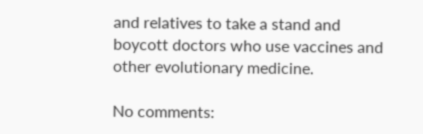and relatives to take a stand and boycott doctors who use vaccines and other evolutionary medicine.

No comments: